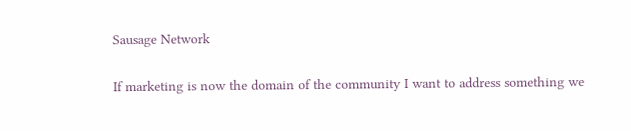Sausage Network

If marketing is now the domain of the community I want to address something we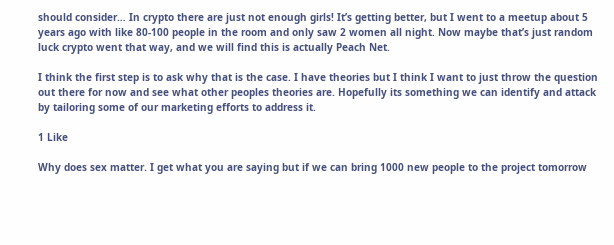should consider… In crypto there are just not enough girls! It’s getting better, but I went to a meetup about 5 years ago with like 80-100 people in the room and only saw 2 women all night. Now maybe that’s just random luck crypto went that way, and we will find this is actually Peach Net.

I think the first step is to ask why that is the case. I have theories but I think I want to just throw the question out there for now and see what other peoples theories are. Hopefully its something we can identify and attack by tailoring some of our marketing efforts to address it.

1 Like

Why does sex matter. I get what you are saying but if we can bring 1000 new people to the project tomorrow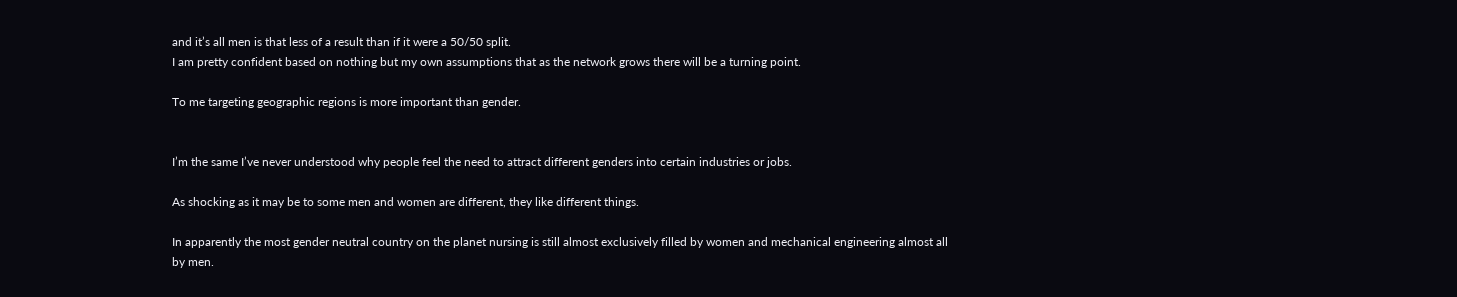and it’s all men is that less of a result than if it were a 50/50 split.
I am pretty confident based on nothing but my own assumptions that as the network grows there will be a turning point.

To me targeting geographic regions is more important than gender.


I’m the same I’ve never understood why people feel the need to attract different genders into certain industries or jobs.

As shocking as it may be to some men and women are different, they like different things.

In apparently the most gender neutral country on the planet nursing is still almost exclusively filled by women and mechanical engineering almost all by men.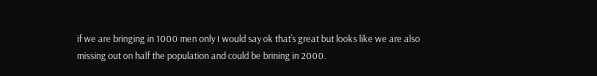if we are bringing in 1000 men only I would say ok that’s great but looks like we are also missing out on half the population and could be brining in 2000.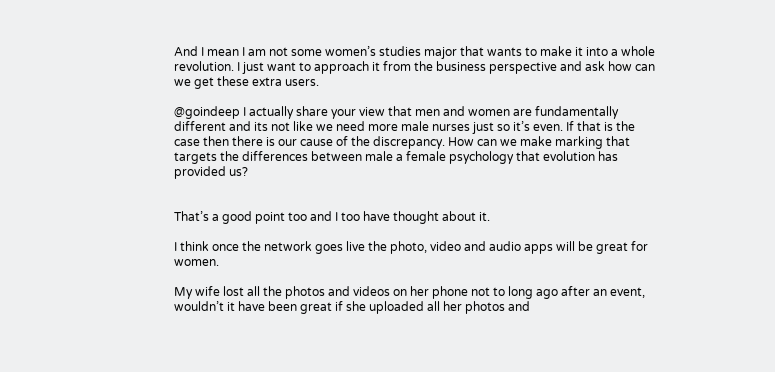And I mean I am not some women’s studies major that wants to make it into a whole revolution. I just want to approach it from the business perspective and ask how can we get these extra users.

@goindeep I actually share your view that men and women are fundamentally different and its not like we need more male nurses just so it’s even. If that is the case then there is our cause of the discrepancy. How can we make marking that targets the differences between male a female psychology that evolution has provided us?


That’s a good point too and I too have thought about it.

I think once the network goes live the photo, video and audio apps will be great for women.

My wife lost all the photos and videos on her phone not to long ago after an event, wouldn’t it have been great if she uploaded all her photos and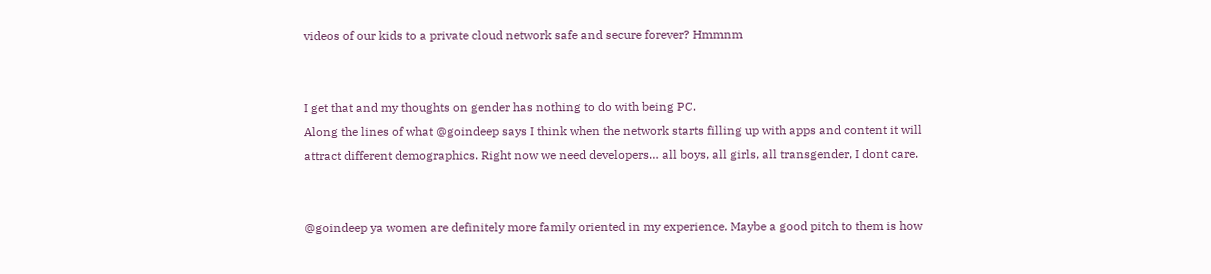videos of our kids to a private cloud network safe and secure forever? Hmmnm


I get that and my thoughts on gender has nothing to do with being PC.
Along the lines of what @goindeep says I think when the network starts filling up with apps and content it will attract different demographics. Right now we need developers… all boys, all girls, all transgender, I dont care.


@goindeep ya women are definitely more family oriented in my experience. Maybe a good pitch to them is how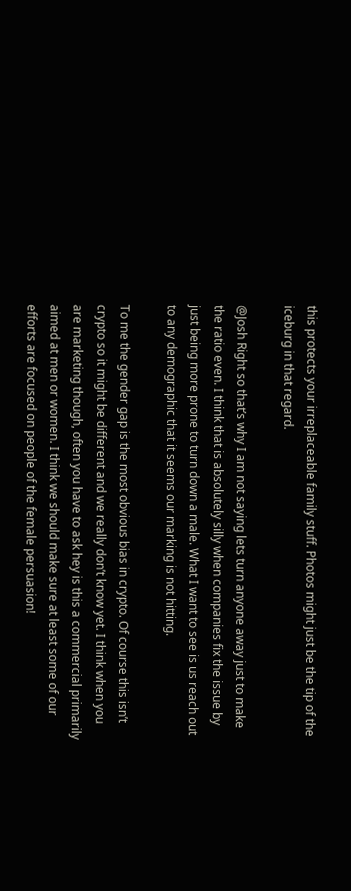this protects your irreplaceable family stuff. Photos might just be the tip of the iceburg in that regard.

@Josh Right so that’s why I am not saying lets turn anyone away just to make the ratio even. I think that is absolutely silly when companies fix the issue by just being more prone to turn down a male. What I want to see is us reach out to any demographic that it seems our marking is not hitting.

To me the gender gap is the most obvious bias in crypto. Of course this isn’t crypto so it might be different and we really don’t know yet. I think when you are marketing though, often you have to ask hey is this a commercial primarily aimed at men or women. I think we should make sure at least some of our efforts are focused on people of the female persuasion!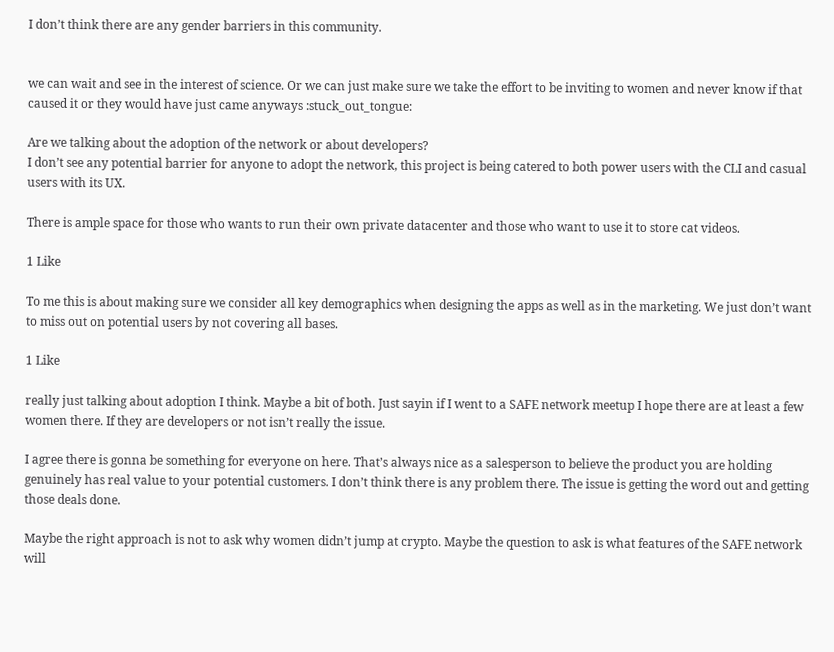I don’t think there are any gender barriers in this community.


we can wait and see in the interest of science. Or we can just make sure we take the effort to be inviting to women and never know if that caused it or they would have just came anyways :stuck_out_tongue:

Are we talking about the adoption of the network or about developers?
I don’t see any potential barrier for anyone to adopt the network, this project is being catered to both power users with the CLI and casual users with its UX.

There is ample space for those who wants to run their own private datacenter and those who want to use it to store cat videos.

1 Like

To me this is about making sure we consider all key demographics when designing the apps as well as in the marketing. We just don’t want to miss out on potential users by not covering all bases.

1 Like

really just talking about adoption I think. Maybe a bit of both. Just sayin if I went to a SAFE network meetup I hope there are at least a few women there. If they are developers or not isn’t really the issue.

I agree there is gonna be something for everyone on here. That’s always nice as a salesperson to believe the product you are holding genuinely has real value to your potential customers. I don’t think there is any problem there. The issue is getting the word out and getting those deals done.

Maybe the right approach is not to ask why women didn’t jump at crypto. Maybe the question to ask is what features of the SAFE network will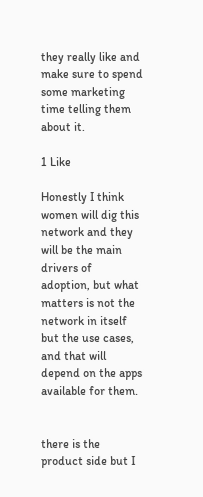they really like and make sure to spend some marketing time telling them about it.

1 Like

Honestly I think women will dig this network and they will be the main drivers of adoption, but what matters is not the network in itself but the use cases, and that will depend on the apps available for them.


there is the product side but I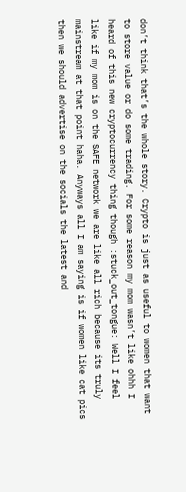don’t think that’s the whole story. Crypto is just as useful to women that want to store value or do some trading. For some reason my mom wasn’t like ohhh I heard of this new cryptocurrency thing though :stuck_out_tongue: Well I feel like if my mom is on the SAFE network we are like all rich because its truly mainstream at that point haha. Anyways all I am saying is if women like cat pics then we should advertise on the socials the latest and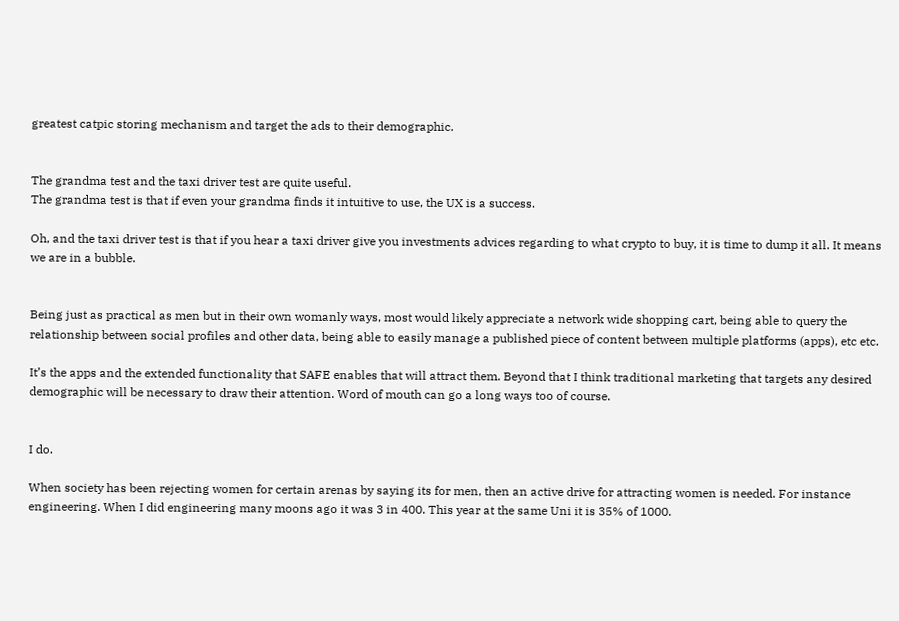greatest catpic storing mechanism and target the ads to their demographic.


The grandma test and the taxi driver test are quite useful.
The grandma test is that if even your grandma finds it intuitive to use, the UX is a success.

Oh, and the taxi driver test is that if you hear a taxi driver give you investments advices regarding to what crypto to buy, it is time to dump it all. It means we are in a bubble.


Being just as practical as men but in their own womanly ways, most would likely appreciate a network wide shopping cart, being able to query the relationship between social profiles and other data, being able to easily manage a published piece of content between multiple platforms (apps), etc etc.

It’s the apps and the extended functionality that SAFE enables that will attract them. Beyond that I think traditional marketing that targets any desired demographic will be necessary to draw their attention. Word of mouth can go a long ways too of course.


I do.

When society has been rejecting women for certain arenas by saying its for men, then an active drive for attracting women is needed. For instance engineering. When I did engineering many moons ago it was 3 in 400. This year at the same Uni it is 35% of 1000.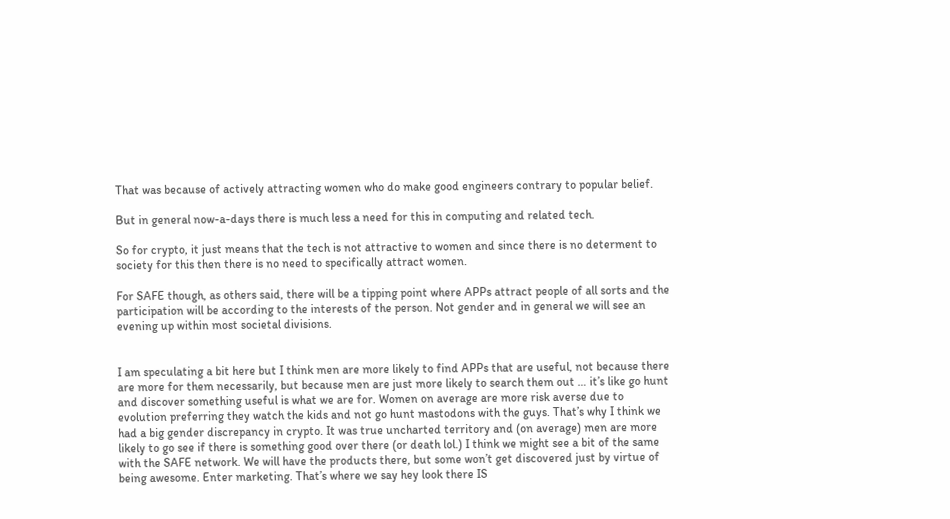That was because of actively attracting women who do make good engineers contrary to popular belief.

But in general now-a-days there is much less a need for this in computing and related tech.

So for crypto, it just means that the tech is not attractive to women and since there is no determent to society for this then there is no need to specifically attract women.

For SAFE though, as others said, there will be a tipping point where APPs attract people of all sorts and the participation will be according to the interests of the person. Not gender and in general we will see an evening up within most societal divisions.


I am speculating a bit here but I think men are more likely to find APPs that are useful, not because there are more for them necessarily, but because men are just more likely to search them out … it’s like go hunt and discover something useful is what we are for. Women on average are more risk averse due to evolution preferring they watch the kids and not go hunt mastodons with the guys. That’s why I think we had a big gender discrepancy in crypto. It was true uncharted territory and (on average) men are more likely to go see if there is something good over there (or death lol.) I think we might see a bit of the same with the SAFE network. We will have the products there, but some won’t get discovered just by virtue of being awesome. Enter marketing. That’s where we say hey look there IS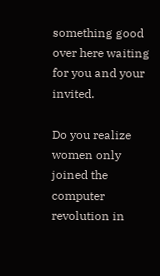something good over here waiting for you and your invited.

Do you realize women only joined the computer revolution in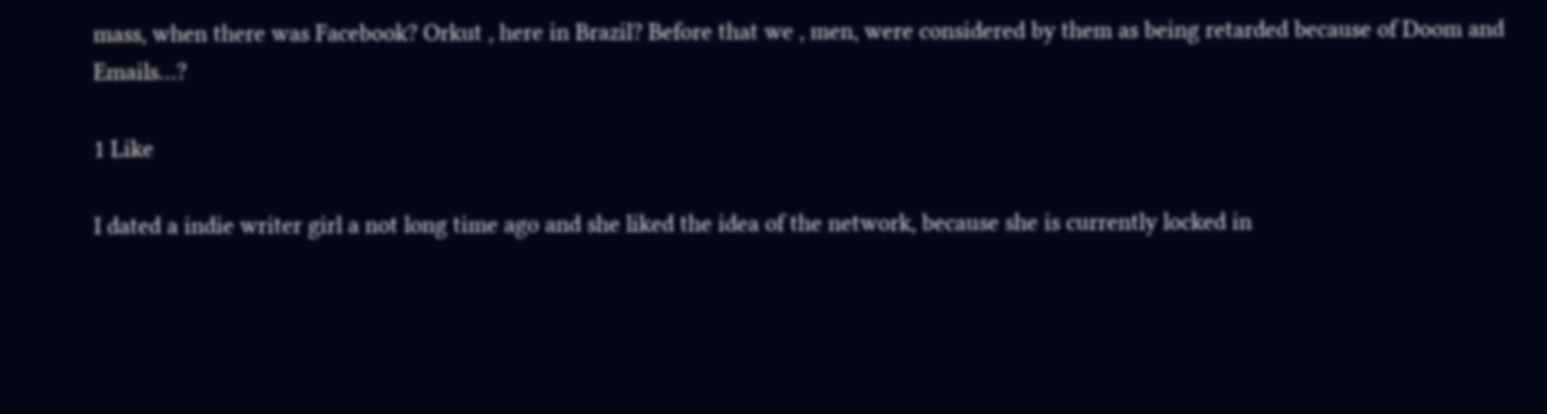mass, when there was Facebook? Orkut , here in Brazil? Before that we , men, were considered by them as being retarded because of Doom and Emails…?

1 Like

I dated a indie writer girl a not long time ago and she liked the idea of the network, because she is currently locked in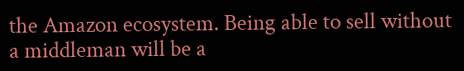the Amazon ecosystem. Being able to sell without a middleman will be a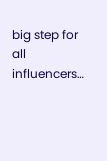big step for all influencers…